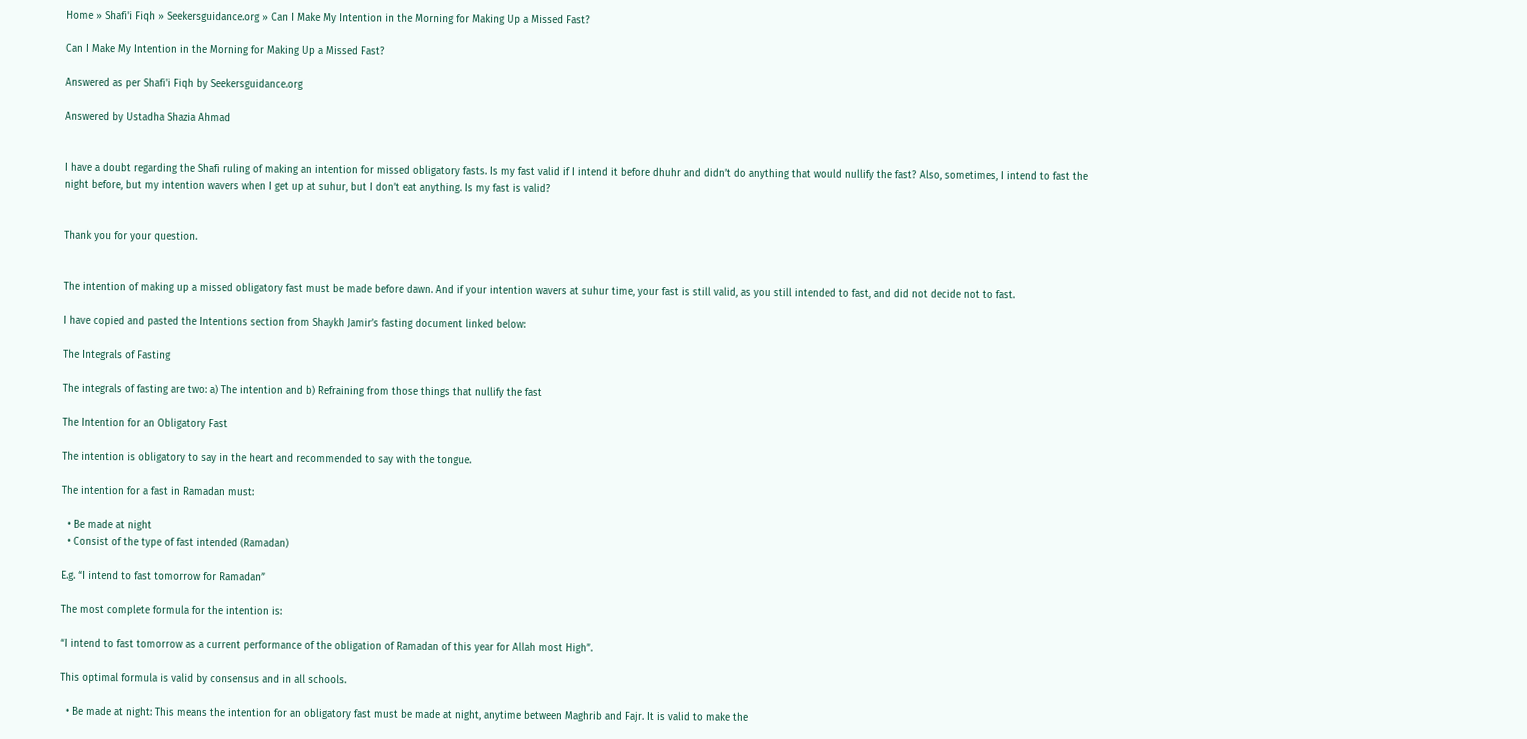Home » Shafi'i Fiqh » Seekersguidance.org » Can I Make My Intention in the Morning for Making Up a Missed Fast?

Can I Make My Intention in the Morning for Making Up a Missed Fast?

Answered as per Shafi'i Fiqh by Seekersguidance.org

Answered by Ustadha Shazia Ahmad


I have a doubt regarding the Shafi ruling of making an intention for missed obligatory fasts. Is my fast valid if I intend it before dhuhr and didn’t do anything that would nullify the fast? Also, sometimes, I intend to fast the night before, but my intention wavers when I get up at suhur, but I don’t eat anything. Is my fast is valid?


Thank you for your question.


The intention of making up a missed obligatory fast must be made before dawn. And if your intention wavers at suhur time, your fast is still valid, as you still intended to fast, and did not decide not to fast.

I have copied and pasted the Intentions section from Shaykh Jamir’s fasting document linked below:

The Integrals of Fasting

The integrals of fasting are two: a) The intention and b) Refraining from those things that nullify the fast

The Intention for an Obligatory Fast

The intention is obligatory to say in the heart and recommended to say with the tongue.

The intention for a fast in Ramadan must:

  • Be made at night
  • Consist of the type of fast intended (Ramadan)

E.g. “I intend to fast tomorrow for Ramadan”

The most complete formula for the intention is:

“I intend to fast tomorrow as a current performance of the obligation of Ramadan of this year for Allah most High”.

This optimal formula is valid by consensus and in all schools.

  • Be made at night: This means the intention for an obligatory fast must be made at night, anytime between Maghrib and Fajr. It is valid to make the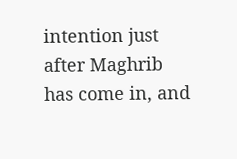intention just after Maghrib has come in, and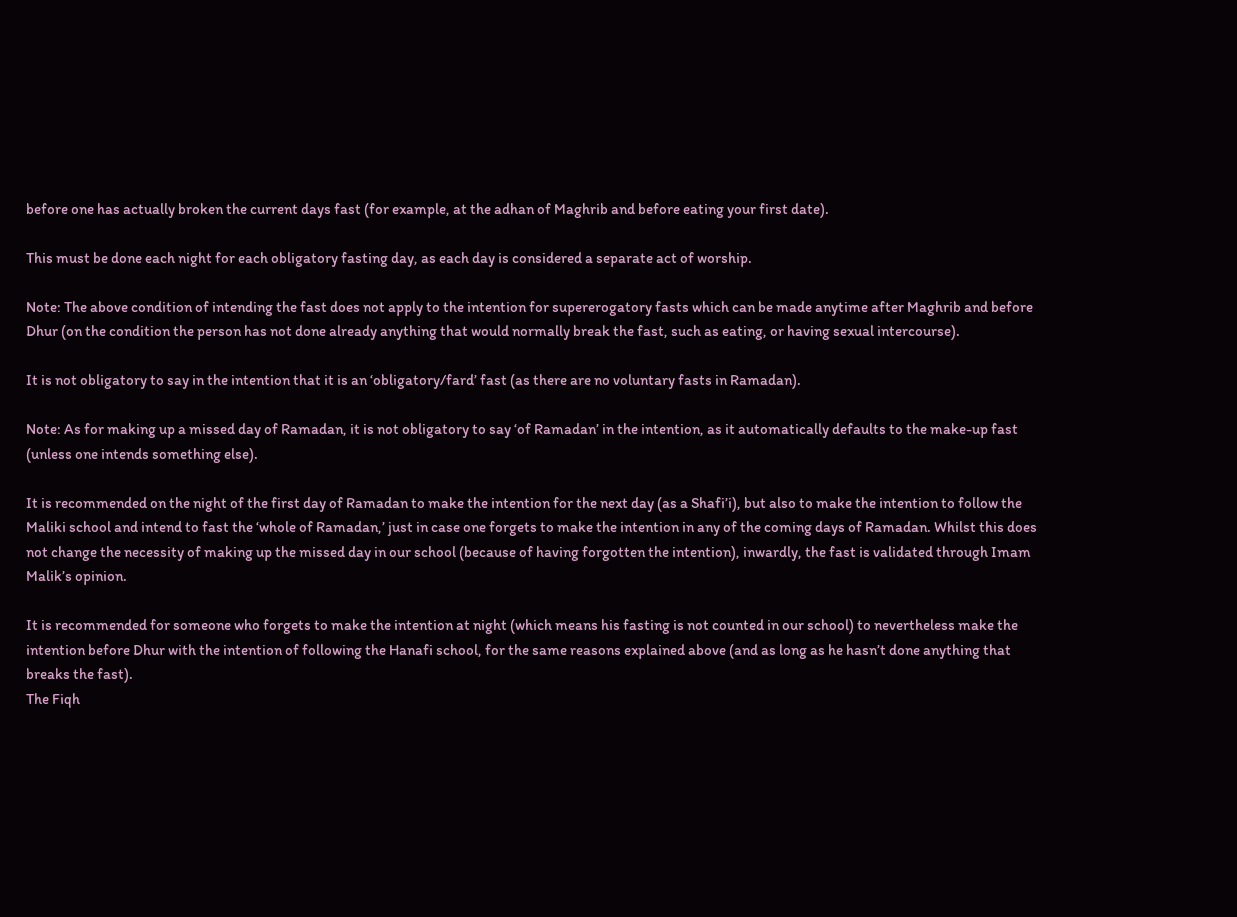before one has actually broken the current days fast (for example, at the adhan of Maghrib and before eating your first date).

This must be done each night for each obligatory fasting day, as each day is considered a separate act of worship.

Note: The above condition of intending the fast does not apply to the intention for supererogatory fasts which can be made anytime after Maghrib and before Dhur (on the condition the person has not done already anything that would normally break the fast, such as eating, or having sexual intercourse).

It is not obligatory to say in the intention that it is an ‘obligatory/fard’ fast (as there are no voluntary fasts in Ramadan).

Note: As for making up a missed day of Ramadan, it is not obligatory to say ‘of Ramadan’ in the intention, as it automatically defaults to the make-up fast (unless one intends something else).

It is recommended on the night of the first day of Ramadan to make the intention for the next day (as a Shafi’i), but also to make the intention to follow the Maliki school and intend to fast the ‘whole of Ramadan,’ just in case one forgets to make the intention in any of the coming days of Ramadan. Whilst this does not change the necessity of making up the missed day in our school (because of having forgotten the intention), inwardly, the fast is validated through Imam Malik’s opinion.

It is recommended for someone who forgets to make the intention at night (which means his fasting is not counted in our school) to nevertheless make the intention before Dhur with the intention of following the Hanafi school, for the same reasons explained above (and as long as he hasn’t done anything that breaks the fast).
The Fiqh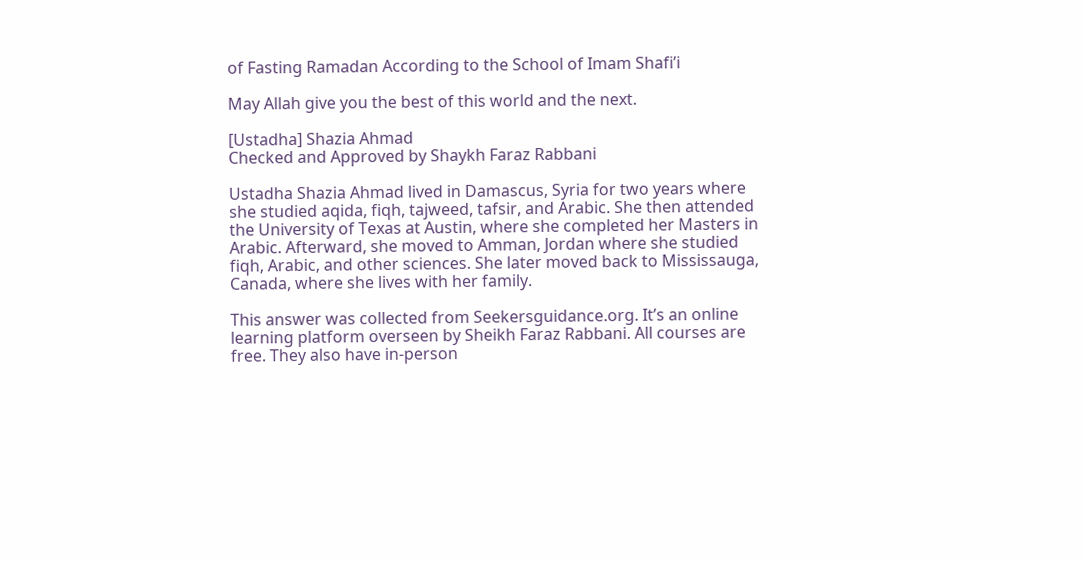of Fasting Ramadan According to the School of Imam Shafi’i

May Allah give you the best of this world and the next.

[Ustadha] Shazia Ahmad
Checked and Approved by Shaykh Faraz Rabbani

Ustadha Shazia Ahmad lived in Damascus, Syria for two years where she studied aqida, fiqh, tajweed, tafsir, and Arabic. She then attended the University of Texas at Austin, where she completed her Masters in Arabic. Afterward, she moved to Amman, Jordan where she studied fiqh, Arabic, and other sciences. She later moved back to Mississauga, Canada, where she lives with her family.

This answer was collected from Seekersguidance.org. It’s an online learning platform overseen by Sheikh Faraz Rabbani. All courses are free. They also have in-person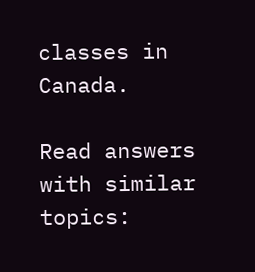classes in Canada.

Read answers with similar topics: